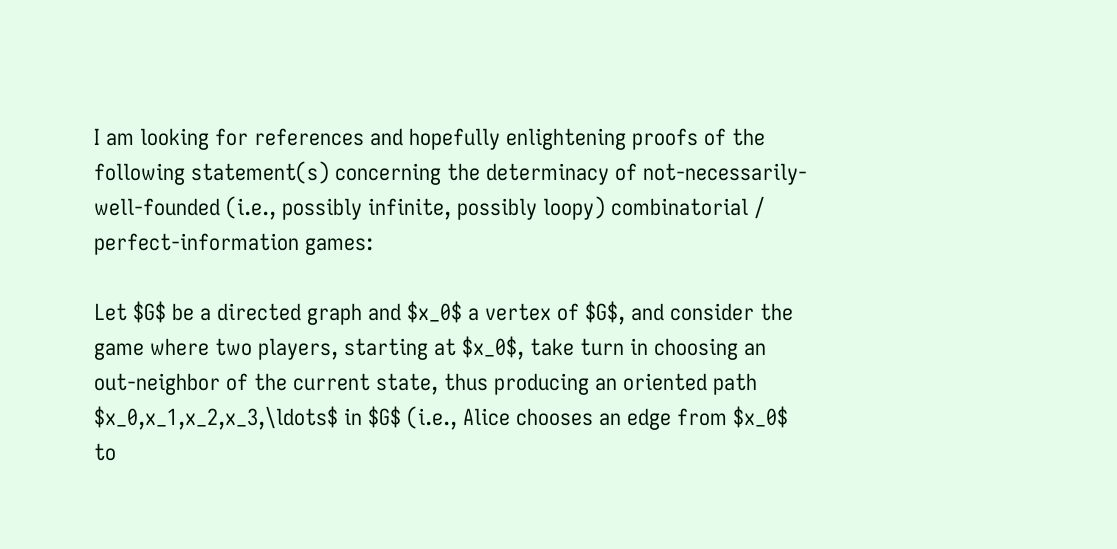I am looking for references and hopefully enlightening proofs of the following statement(s) concerning the determinacy of not-necessarily-well-founded (i.e., possibly infinite, possibly loopy) combinatorial / perfect-information games:

Let $G$ be a directed graph and $x_0$ a vertex of $G$, and consider the game where two players, starting at $x_0$, take turn in choosing an out-neighbor of the current state, thus producing an oriented path $x_0,x_1,x_2,x_3,\ldots$ in $G$ (i.e., Alice chooses an edge from $x_0$ to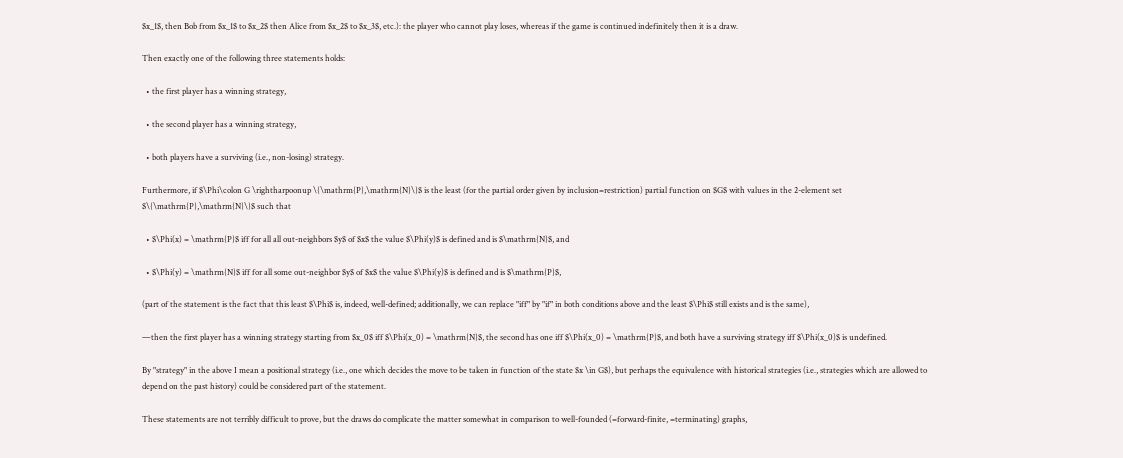$x_1$, then Bob from $x_1$ to $x_2$ then Alice from $x_2$ to $x_3$, etc.): the player who cannot play loses, whereas if the game is continued indefinitely then it is a draw.

Then exactly one of the following three statements holds:

  • the first player has a winning strategy,

  • the second player has a winning strategy,

  • both players have a surviving (i.e., non-losing) strategy.

Furthermore, if $\Phi\colon G \rightharpoonup \{\mathrm{P},\mathrm{N}\}$ is the least (for the partial order given by inclusion=restriction) partial function on $G$ with values in the 2-element set $\{\mathrm{P},\mathrm{N}\}$ such that

  • $\Phi(x) = \mathrm{P}$ iff for all all out-neighbors $y$ of $x$ the value $\Phi(y)$ is defined and is $\mathrm{N}$, and

  • $\Phi(y) = \mathrm{N}$ iff for all some out-neighbor $y$ of $x$ the value $\Phi(y)$ is defined and is $\mathrm{P}$,

(part of the statement is the fact that this least $\Phi$ is, indeed, well-defined; additionally, we can replace "iff" by "if" in both conditions above and the least $\Phi$ still exists and is the same),

—then the first player has a winning strategy starting from $x_0$ iff $\Phi(x_0) = \mathrm{N}$, the second has one iff $\Phi(x_0) = \mathrm{P}$, and both have a surviving strategy iff $\Phi(x_0)$ is undefined.

By "strategy" in the above I mean a positional strategy (i.e., one which decides the move to be taken in function of the state $x \in G$), but perhaps the equivalence with historical strategies (i.e., strategies which are allowed to depend on the past history) could be considered part of the statement.

These statements are not terribly difficult to prove, but the draws do complicate the matter somewhat in comparison to well-founded (=forward-finite, =terminating) graphs,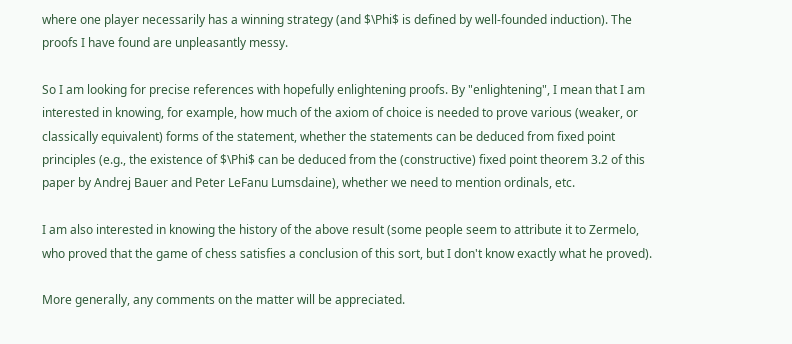where one player necessarily has a winning strategy (and $\Phi$ is defined by well-founded induction). The proofs I have found are unpleasantly messy.

So I am looking for precise references with hopefully enlightening proofs. By "enlightening", I mean that I am interested in knowing, for example, how much of the axiom of choice is needed to prove various (weaker, or classically equivalent) forms of the statement, whether the statements can be deduced from fixed point principles (e.g., the existence of $\Phi$ can be deduced from the (constructive) fixed point theorem 3.2 of this paper by Andrej Bauer and Peter LeFanu Lumsdaine), whether we need to mention ordinals, etc.

I am also interested in knowing the history of the above result (some people seem to attribute it to Zermelo, who proved that the game of chess satisfies a conclusion of this sort, but I don't know exactly what he proved).

More generally, any comments on the matter will be appreciated.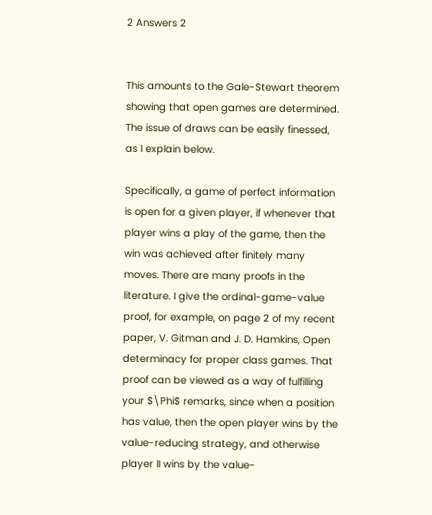2 Answers 2


This amounts to the Gale-Stewart theorem showing that open games are determined. The issue of draws can be easily finessed, as I explain below.

Specifically, a game of perfect information is open for a given player, if whenever that player wins a play of the game, then the win was achieved after finitely many moves. There are many proofs in the literature. I give the ordinal-game-value proof, for example, on page 2 of my recent paper, V. Gitman and J. D. Hamkins, Open determinacy for proper class games. That proof can be viewed as a way of fulfilling your $\Phi$ remarks, since when a position has value, then the open player wins by the value-reducing strategy, and otherwise player II wins by the value-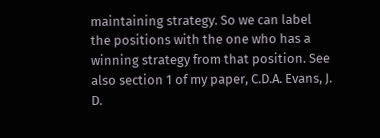maintaining strategy. So we can label the positions with the one who has a winning strategy from that position. See also section 1 of my paper, C.D.A. Evans, J. D.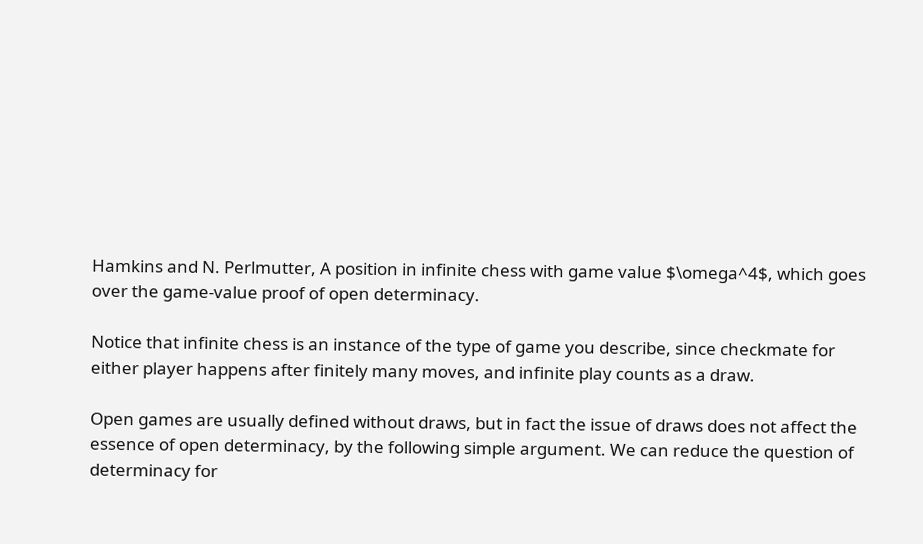Hamkins and N. Perlmutter, A position in infinite chess with game value $\omega^4$, which goes over the game-value proof of open determinacy.

Notice that infinite chess is an instance of the type of game you describe, since checkmate for either player happens after finitely many moves, and infinite play counts as a draw.

Open games are usually defined without draws, but in fact the issue of draws does not affect the essence of open determinacy, by the following simple argument. We can reduce the question of determinacy for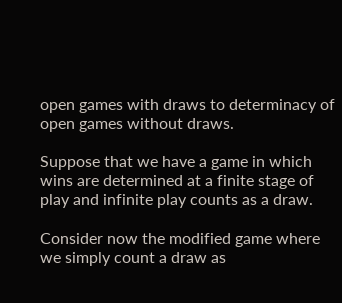open games with draws to determinacy of open games without draws.

Suppose that we have a game in which wins are determined at a finite stage of play and infinite play counts as a draw.

Consider now the modified game where we simply count a draw as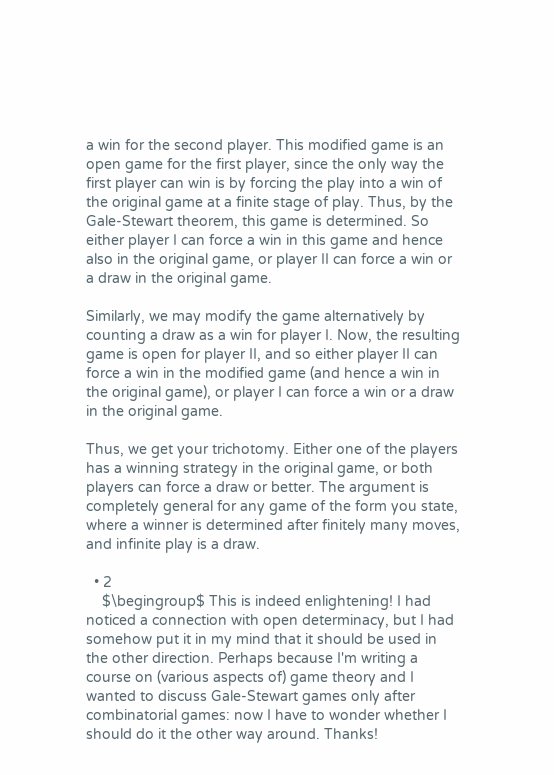a win for the second player. This modified game is an open game for the first player, since the only way the first player can win is by forcing the play into a win of the original game at a finite stage of play. Thus, by the Gale-Stewart theorem, this game is determined. So either player I can force a win in this game and hence also in the original game, or player II can force a win or a draw in the original game.

Similarly, we may modify the game alternatively by counting a draw as a win for player I. Now, the resulting game is open for player II, and so either player II can force a win in the modified game (and hence a win in the original game), or player I can force a win or a draw in the original game.

Thus, we get your trichotomy. Either one of the players has a winning strategy in the original game, or both players can force a draw or better. The argument is completely general for any game of the form you state, where a winner is determined after finitely many moves, and infinite play is a draw.

  • 2
    $\begingroup$ This is indeed enlightening! I had noticed a connection with open determinacy, but I had somehow put it in my mind that it should be used in the other direction. Perhaps because I'm writing a course on (various aspects of) game theory and I wanted to discuss Gale-Stewart games only after combinatorial games: now I have to wonder whether I should do it the other way around. Thanks!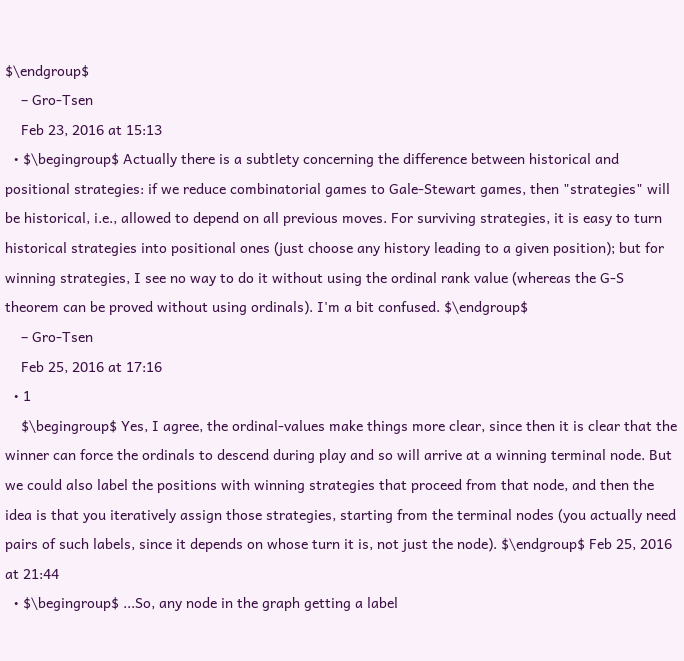$\endgroup$
    – Gro-Tsen
    Feb 23, 2016 at 15:13
  • $\begingroup$ Actually there is a subtlety concerning the difference between historical and positional strategies: if we reduce combinatorial games to Gale-Stewart games, then "strategies" will be historical, i.e., allowed to depend on all previous moves. For surviving strategies, it is easy to turn historical strategies into positional ones (just choose any history leading to a given position); but for winning strategies, I see no way to do it without using the ordinal rank value (whereas the G-S theorem can be proved without using ordinals). I'm a bit confused. $\endgroup$
    – Gro-Tsen
    Feb 25, 2016 at 17:16
  • 1
    $\begingroup$ Yes, I agree, the ordinal-values make things more clear, since then it is clear that the winner can force the ordinals to descend during play and so will arrive at a winning terminal node. But we could also label the positions with winning strategies that proceed from that node, and then the idea is that you iteratively assign those strategies, starting from the terminal nodes (you actually need pairs of such labels, since it depends on whose turn it is, not just the node). $\endgroup$ Feb 25, 2016 at 21:44
  • $\begingroup$ ...So, any node in the graph getting a label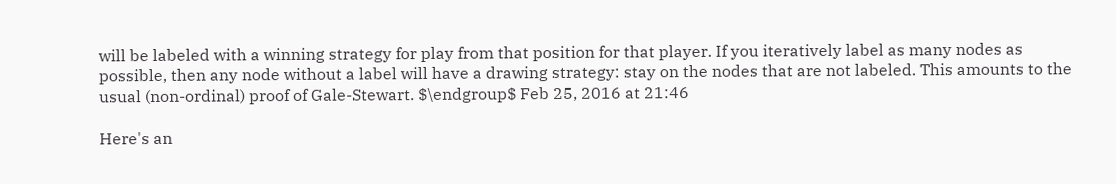will be labeled with a winning strategy for play from that position for that player. If you iteratively label as many nodes as possible, then any node without a label will have a drawing strategy: stay on the nodes that are not labeled. This amounts to the usual (non-ordinal) proof of Gale-Stewart. $\endgroup$ Feb 25, 2016 at 21:46

Here's an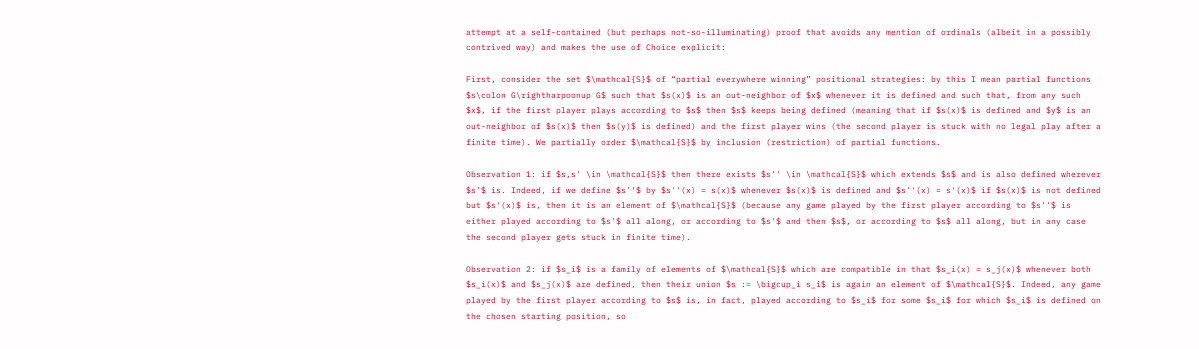attempt at a self-contained (but perhaps not-so-illuminating) proof that avoids any mention of ordinals (albeit in a possibly contrived way) and makes the use of Choice explicit:

First, consider the set $\mathcal{S}$ of “partial everywhere winning” positional strategies: by this I mean partial functions $s\colon G\rightharpoonup G$ such that $s(x)$ is an out-neighbor of $x$ whenever it is defined and such that, from any such $x$, if the first player plays according to $s$ then $s$ keeps being defined (meaning that if $s(x)$ is defined and $y$ is an out-neighbor of $s(x)$ then $s(y)$ is defined) and the first player wins (the second player is stuck with no legal play after a finite time). We partially order $\mathcal{S}$ by inclusion (restriction) of partial functions.

Observation 1: if $s,s' \in \mathcal{S}$ then there exists $s'' \in \mathcal{S}$ which extends $s$ and is also defined wherever $s'$ is. Indeed, if we define $s''$ by $s''(x) = s(x)$ whenever $s(x)$ is defined and $s''(x) = s'(x)$ if $s(x)$ is not defined but $s'(x)$ is, then it is an element of $\mathcal{S}$ (because any game played by the first player according to $s''$ is either played according to $s'$ all along, or according to $s'$ and then $s$, or according to $s$ all along, but in any case the second player gets stuck in finite time).

Observation 2: if $s_i$ is a family of elements of $\mathcal{S}$ which are compatible in that $s_i(x) = s_j(x)$ whenever both $s_i(x)$ and $s_j(x)$ are defined, then their union $s := \bigcup_i s_i$ is again an element of $\mathcal{S}$. Indeed, any game played by the first player according to $s$ is, in fact, played according to $s_i$ for some $s_i$ for which $s_i$ is defined on the chosen starting position, so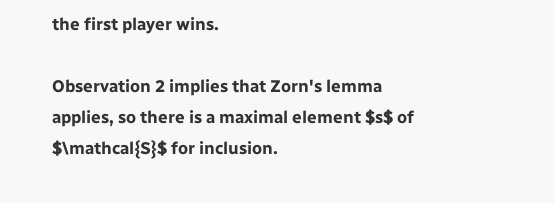the first player wins.

Observation 2 implies that Zorn's lemma applies, so there is a maximal element $s$ of $\mathcal{S}$ for inclusion.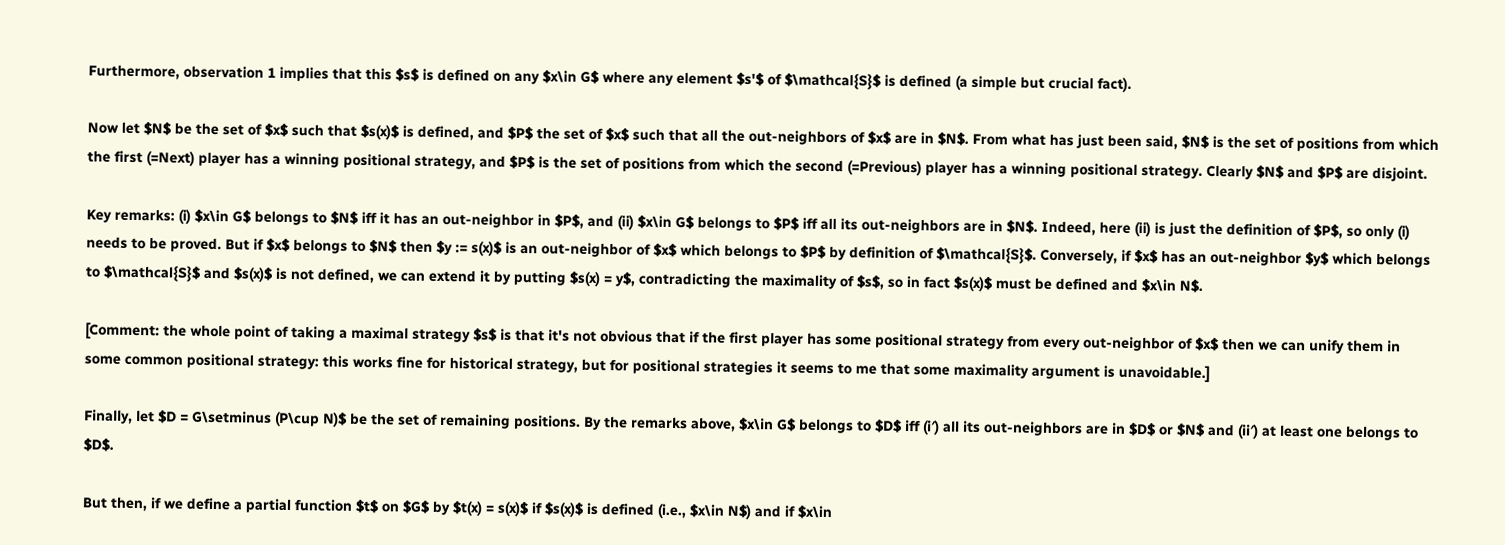Furthermore, observation 1 implies that this $s$ is defined on any $x\in G$ where any element $s'$ of $\mathcal{S}$ is defined (a simple but crucial fact).

Now let $N$ be the set of $x$ such that $s(x)$ is defined, and $P$ the set of $x$ such that all the out-neighbors of $x$ are in $N$. From what has just been said, $N$ is the set of positions from which the first (=Next) player has a winning positional strategy, and $P$ is the set of positions from which the second (=Previous) player has a winning positional strategy. Clearly $N$ and $P$ are disjoint.

Key remarks: (i) $x\in G$ belongs to $N$ iff it has an out-neighbor in $P$, and (ii) $x\in G$ belongs to $P$ iff all its out-neighbors are in $N$. Indeed, here (ii) is just the definition of $P$, so only (i) needs to be proved. But if $x$ belongs to $N$ then $y := s(x)$ is an out-neighbor of $x$ which belongs to $P$ by definition of $\mathcal{S}$. Conversely, if $x$ has an out-neighbor $y$ which belongs to $\mathcal{S}$ and $s(x)$ is not defined, we can extend it by putting $s(x) = y$, contradicting the maximality of $s$, so in fact $s(x)$ must be defined and $x\in N$.

[Comment: the whole point of taking a maximal strategy $s$ is that it's not obvious that if the first player has some positional strategy from every out-neighbor of $x$ then we can unify them in some common positional strategy: this works fine for historical strategy, but for positional strategies it seems to me that some maximality argument is unavoidable.]

Finally, let $D = G\setminus (P\cup N)$ be the set of remaining positions. By the remarks above, $x\in G$ belongs to $D$ iff (i′) all its out-neighbors are in $D$ or $N$ and (ii′) at least one belongs to $D$.

But then, if we define a partial function $t$ on $G$ by $t(x) = s(x)$ if $s(x)$ is defined (i.e., $x\in N$) and if $x\in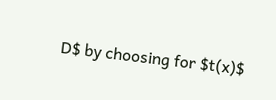D$ by choosing for $t(x)$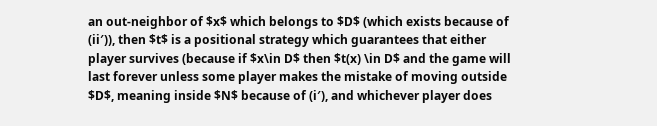an out-neighbor of $x$ which belongs to $D$ (which exists because of (ii′)), then $t$ is a positional strategy which guarantees that either player survives (because if $x\in D$ then $t(x) \in D$ and the game will last forever unless some player makes the mistake of moving outside $D$, meaning inside $N$ because of (i′), and whichever player does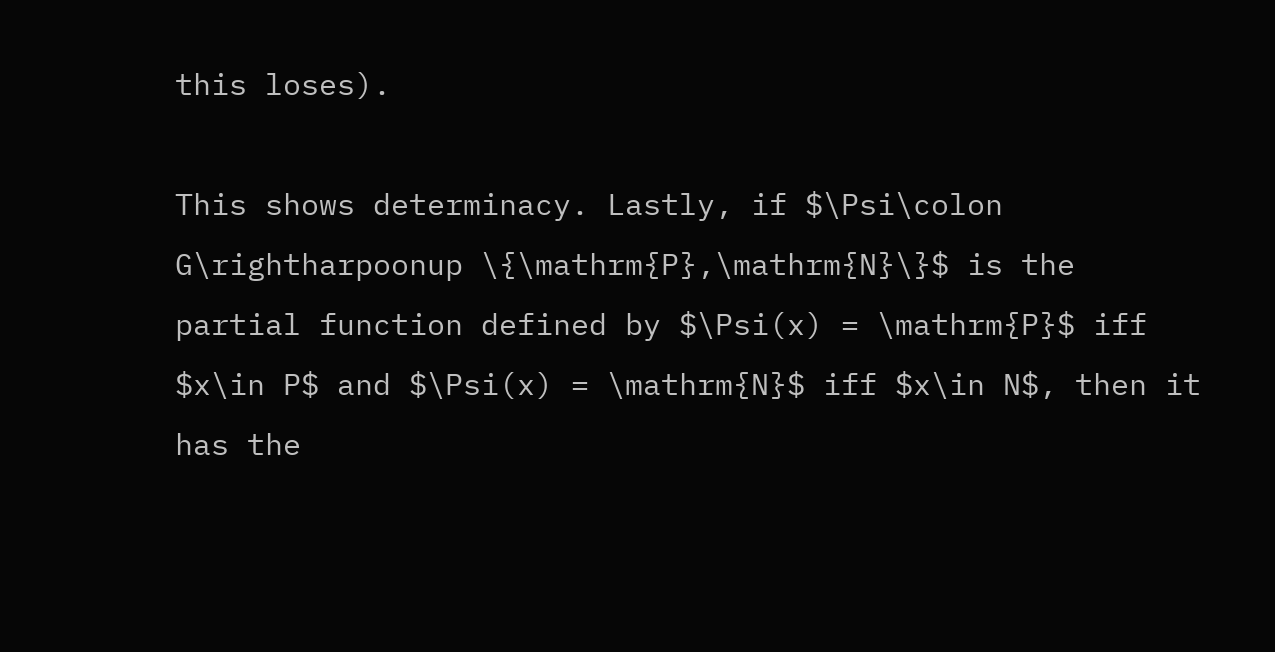this loses).

This shows determinacy. Lastly, if $\Psi\colon G\rightharpoonup \{\mathrm{P},\mathrm{N}\}$ is the partial function defined by $\Psi(x) = \mathrm{P}$ iff $x\in P$ and $\Psi(x) = \mathrm{N}$ iff $x\in N$, then it has the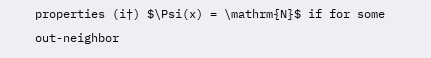properties (i†) $\Psi(x) = \mathrm{N}$ if for some out-neighbor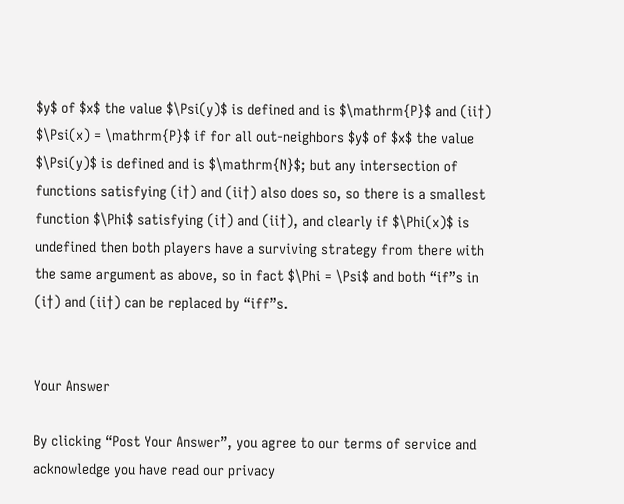$y$ of $x$ the value $\Psi(y)$ is defined and is $\mathrm{P}$ and (ii†) $\Psi(x) = \mathrm{P}$ if for all out-neighbors $y$ of $x$ the value $\Psi(y)$ is defined and is $\mathrm{N}$; but any intersection of functions satisfying (i†) and (ii†) also does so, so there is a smallest function $\Phi$ satisfying (i†) and (ii†), and clearly if $\Phi(x)$ is undefined then both players have a surviving strategy from there with the same argument as above, so in fact $\Phi = \Psi$ and both “if”s in (i†) and (ii†) can be replaced by “iff”s.


Your Answer

By clicking “Post Your Answer”, you agree to our terms of service and acknowledge you have read our privacy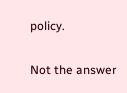policy.

Not the answer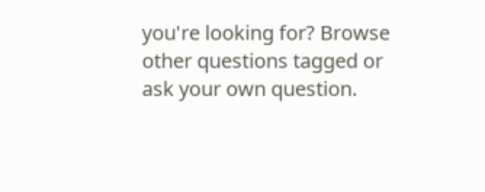you're looking for? Browse other questions tagged or ask your own question.